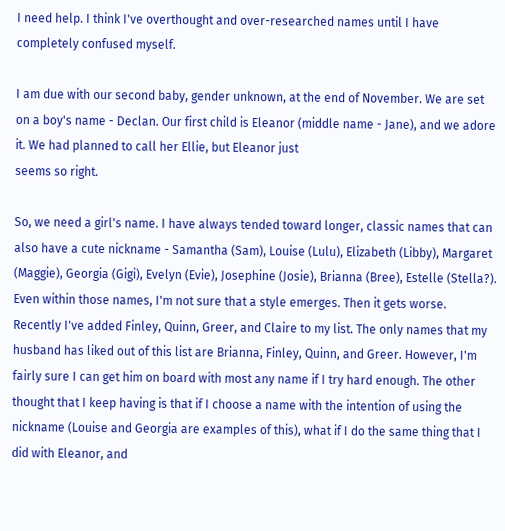I need help. I think I've overthought and over-researched names until I have completely confused myself.

I am due with our second baby, gender unknown, at the end of November. We are set on a boy's name - Declan. Our first child is Eleanor (middle name - Jane), and we adore it. We had planned to call her Ellie, but Eleanor just
seems so right.

So, we need a girl's name. I have always tended toward longer, classic names that can also have a cute nickname - Samantha (Sam), Louise (Lulu), Elizabeth (Libby), Margaret (Maggie), Georgia (Gigi), Evelyn (Evie), Josephine (Josie), Brianna (Bree), Estelle (Stella?). Even within those names, I'm not sure that a style emerges. Then it gets worse. Recently I've added Finley, Quinn, Greer, and Claire to my list. The only names that my husband has liked out of this list are Brianna, Finley, Quinn, and Greer. However, I'm fairly sure I can get him on board with most any name if I try hard enough. The other thought that I keep having is that if I choose a name with the intention of using the nickname (Louise and Georgia are examples of this), what if I do the same thing that I did with Eleanor, and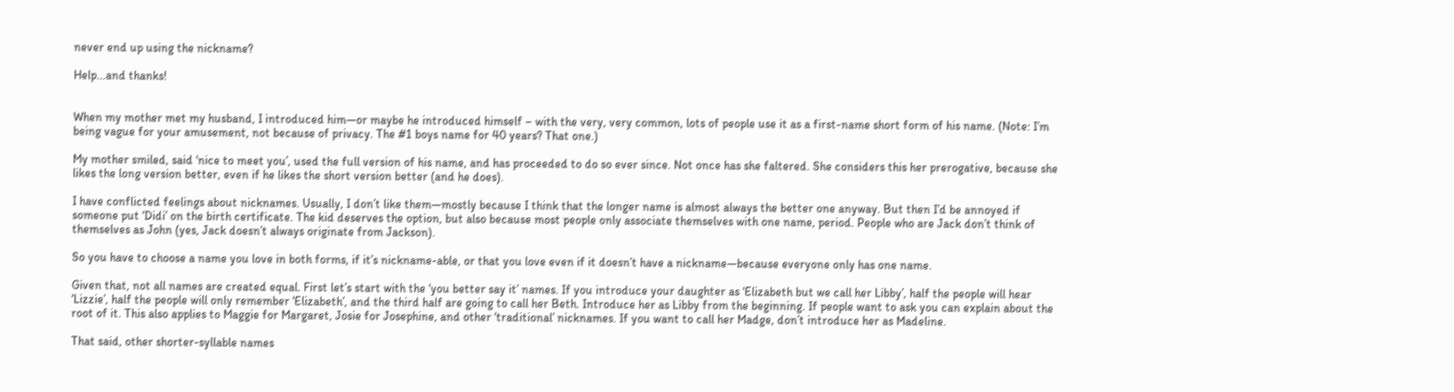never end up using the nickname?

Help...and thanks!


When my mother met my husband, I introduced him—or maybe he introduced himself – with the very, very common, lots of people use it as a first-name short form of his name. (Note: I’m being vague for your amusement, not because of privacy. The #1 boys name for 40 years? That one.)

My mother smiled, said ‘nice to meet you’, used the full version of his name, and has proceeded to do so ever since. Not once has she faltered. She considers this her prerogative, because she likes the long version better, even if he likes the short version better (and he does).

I have conflicted feelings about nicknames. Usually, I don’t like them—mostly because I think that the longer name is almost always the better one anyway. But then I’d be annoyed if someone put ‘Didi’ on the birth certificate. The kid deserves the option, but also because most people only associate themselves with one name, period. People who are Jack don’t think of themselves as John (yes, Jack doesn’t always originate from Jackson).

So you have to choose a name you love in both forms, if it’s nickname-able, or that you love even if it doesn’t have a nickname—because everyone only has one name.

Given that, not all names are created equal. First let’s start with the ‘you better say it’ names. If you introduce your daughter as ‘Elizabeth but we call her Libby’, half the people will hear ‘Lizzie’, half the people will only remember ‘Elizabeth’, and the third half are going to call her Beth. Introduce her as Libby from the beginning. If people want to ask you can explain about the root of it. This also applies to Maggie for Margaret, Josie for Josephine, and other ‘traditional’ nicknames. If you want to call her Madge, don’t introduce her as Madeline.

That said, other shorter-syllable names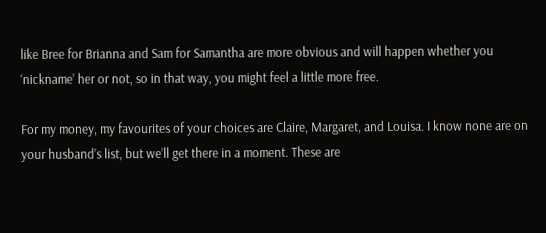like Bree for Brianna and Sam for Samantha are more obvious and will happen whether you ‘nickname’ her or not, so in that way, you might feel a little more free.

For my money, my favourites of your choices are Claire, Margaret, and Louisa. I know none are on your husband’s list, but we’ll get there in a moment. These are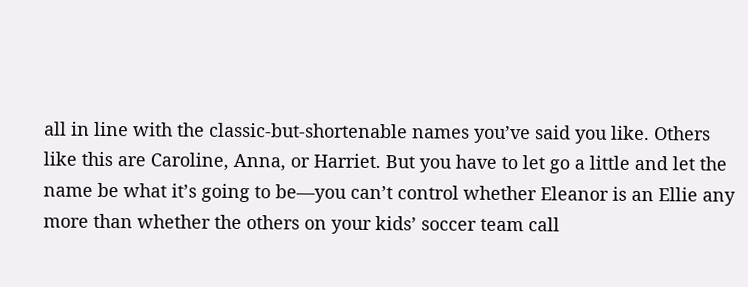all in line with the classic-but-shortenable names you’ve said you like. Others like this are Caroline, Anna, or Harriet. But you have to let go a little and let the name be what it’s going to be—you can’t control whether Eleanor is an Ellie any more than whether the others on your kids’ soccer team call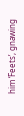him ‘Feets’, gnawing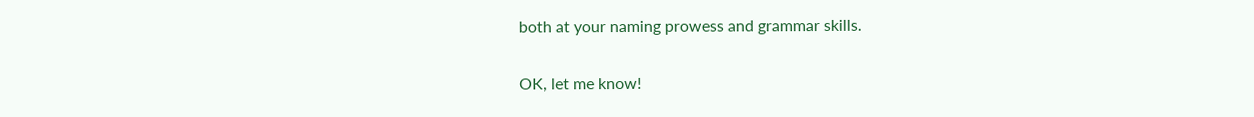both at your naming prowess and grammar skills.

OK, let me know!